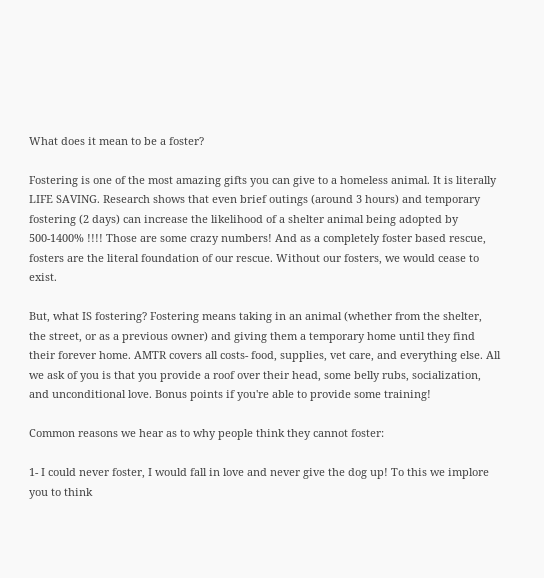What does it mean to be a foster?

Fostering is one of the most amazing gifts you can give to a homeless animal. It is literally LIFE SAVING. Research shows that even brief outings (around 3 hours) and temporary fostering (2 days) can increase the likelihood of a shelter animal being adopted by 500-1400% !!!! Those are some crazy numbers! And as a completely foster based rescue, fosters are the literal foundation of our rescue. Without our fosters, we would cease to exist.

But, what IS fostering? Fostering means taking in an animal (whether from the shelter, the street, or as a previous owner) and giving them a temporary home until they find their forever home. AMTR covers all costs- food, supplies, vet care, and everything else. All we ask of you is that you provide a roof over their head, some belly rubs, socialization, and unconditional love. Bonus points if you're able to provide some training!

Common reasons we hear as to why people think they cannot foster:

1- I could never foster, I would fall in love and never give the dog up! To this we implore you to think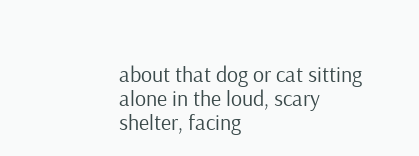about that dog or cat sitting alone in the loud, scary shelter, facing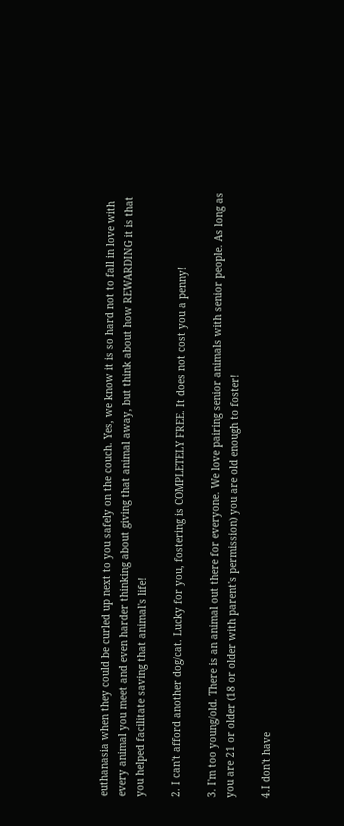euthanasia when they could be curled up next to you safely on the couch. Yes, we know it is so hard not to fall in love with every animal you meet and even harder thinking about giving that animal away, but think about how REWARDING it is that you helped facilitate saving that animal's life!

2. I can't afford another dog/cat. Lucky for you, fostering is COMPLETELY FREE. It does not cost you a penny!

3. I'm too young/old. There is an animal out there for everyone. We love pairing senior animals with senior people. As long as you are 21 or older (18 or older with parent's permission) you are old enough to foster!

4.I don't have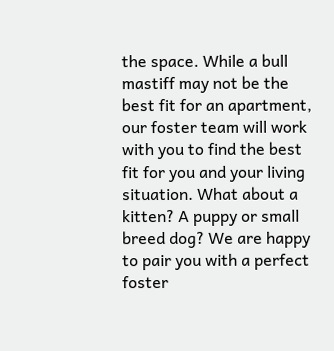the space. While a bull mastiff may not be the best fit for an apartment, our foster team will work with you to find the best fit for you and your living situation. What about a kitten? A puppy or small breed dog? We are happy to pair you with a perfect foster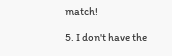match!

5. I don't have the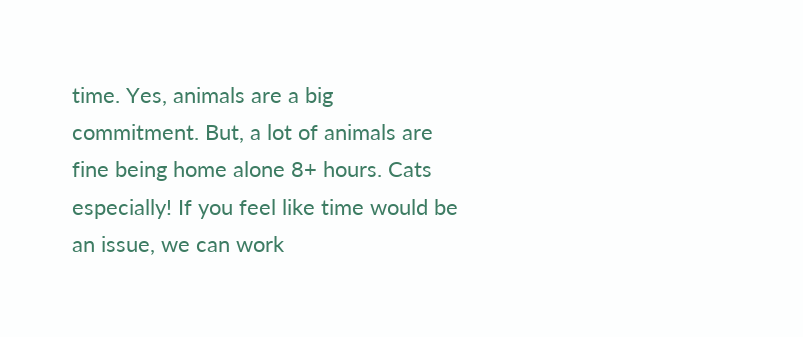time. Yes, animals are a big commitment. But, a lot of animals are fine being home alone 8+ hours. Cats especially! If you feel like time would be an issue, we can work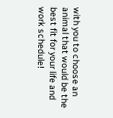with you to choose an animal that would be the best fit for your life and work schedule!